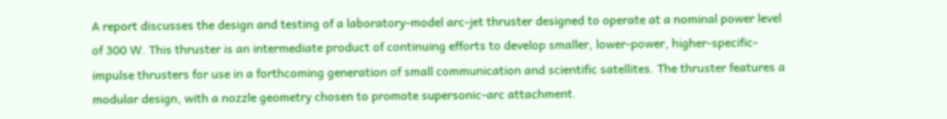A report discusses the design and testing of a laboratory-model arc-jet thruster designed to operate at a nominal power level of 300 W. This thruster is an intermediate product of continuing efforts to develop smaller, lower-power, higher-specific-impulse thrusters for use in a forthcoming generation of small communication and scientific satellites. The thruster features a modular design, with a nozzle geometry chosen to promote supersonic-arc attachment.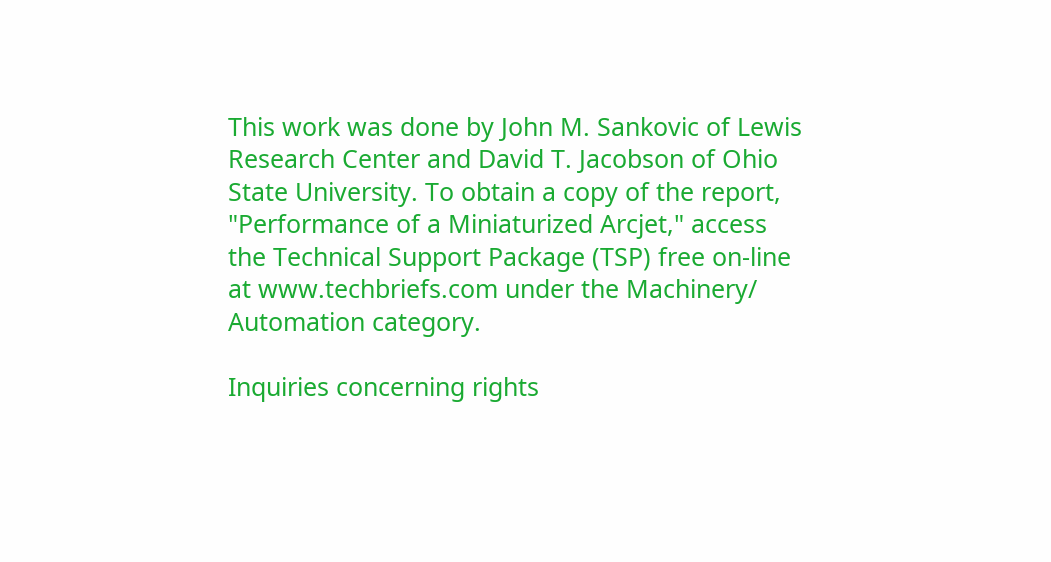This work was done by John M. Sankovic of Lewis Research Center and David T. Jacobson of Ohio State University. To obtain a copy of the report, "Performance of a Miniaturized Arcjet," access the Technical Support Package (TSP) free on-line at www.techbriefs.com under the Machinery/ Automation category.

Inquiries concerning rights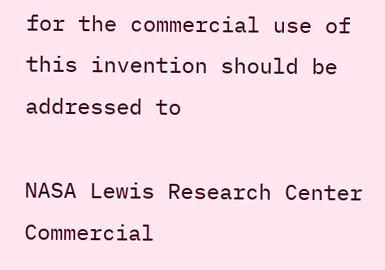for the commercial use of this invention should be addressed to

NASA Lewis Research Center
Commercial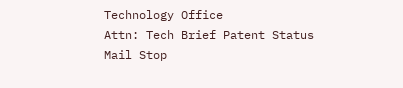Technology Office
Attn: Tech Brief Patent Status
Mail Stop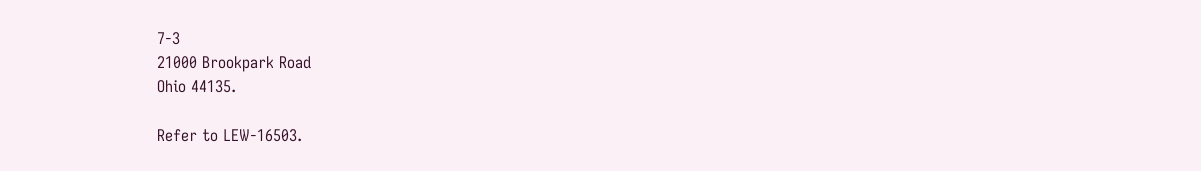7-3
21000 Brookpark Road
Ohio 44135.

Refer to LEW-16503.